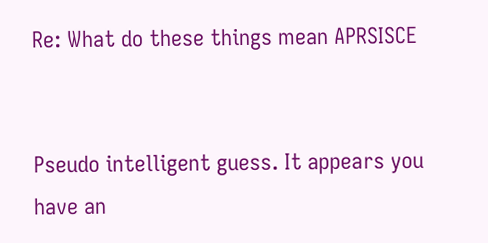Re: What do these things mean APRSISCE


Pseudo intelligent guess. It appears you have an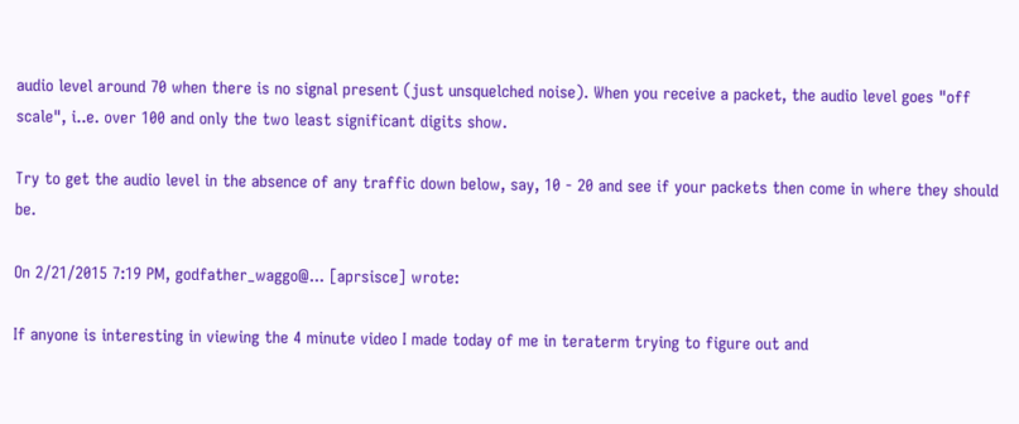audio level around 70 when there is no signal present (just unsquelched noise). When you receive a packet, the audio level goes "off scale", i..e. over 100 and only the two least significant digits show.

Try to get the audio level in the absence of any traffic down below, say, 10 - 20 and see if your packets then come in where they should be.

On 2/21/2015 7:19 PM, godfather_waggo@... [aprsisce] wrote:

If anyone is interesting in viewing the 4 minute video I made today of me in teraterm trying to figure out and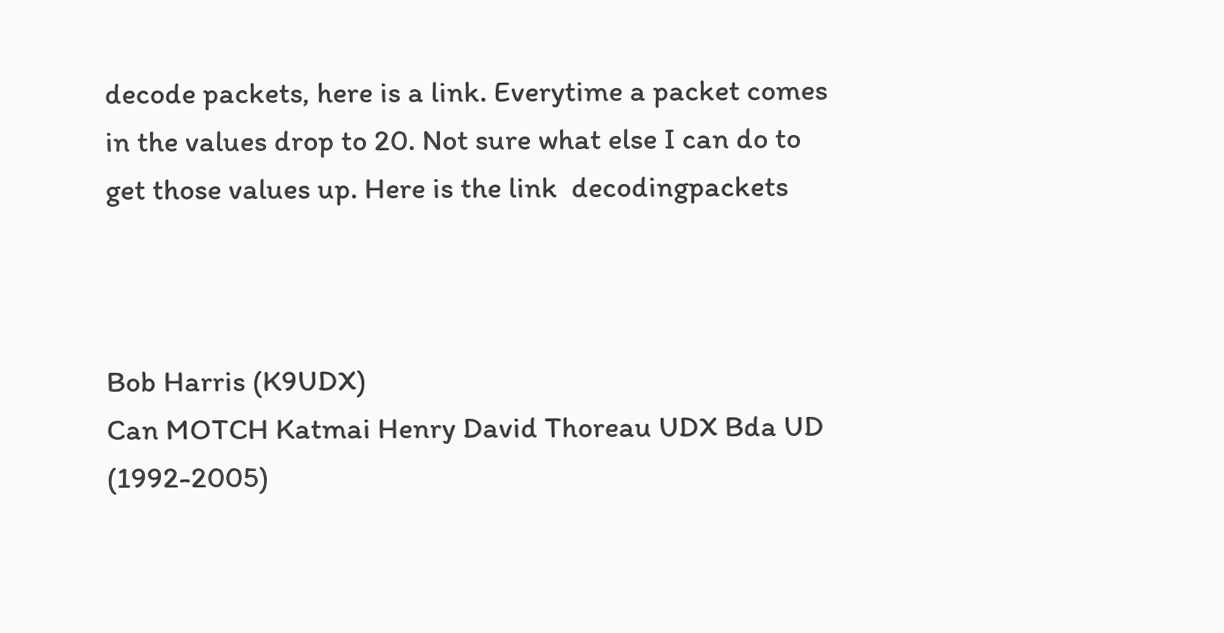decode packets, here is a link. Everytime a packet comes in the values drop to 20. Not sure what else I can do to get those values up. Here is the link  decodingpackets



Bob Harris (K9UDX)
Can MOTCH Katmai Henry David Thoreau UDX Bda UD (1992-2005)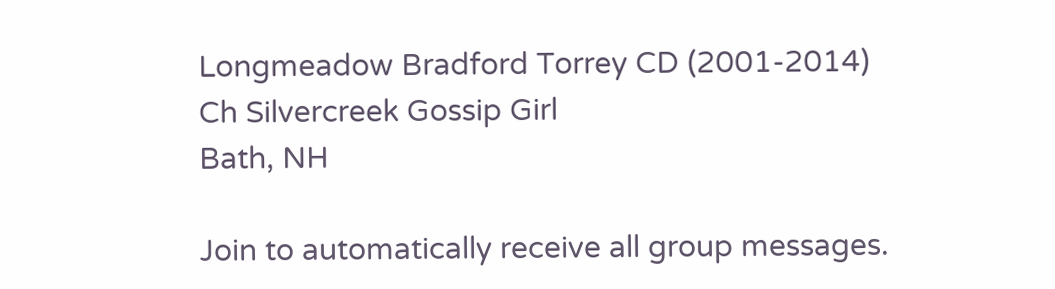Longmeadow Bradford Torrey CD (2001-2014)
Ch Silvercreek Gossip Girl
Bath, NH

Join to automatically receive all group messages.